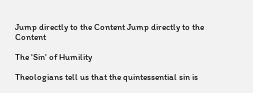Jump directly to the Content Jump directly to the Content

The 'Sin' of Humility

Theologians tell us that the quintessential sin is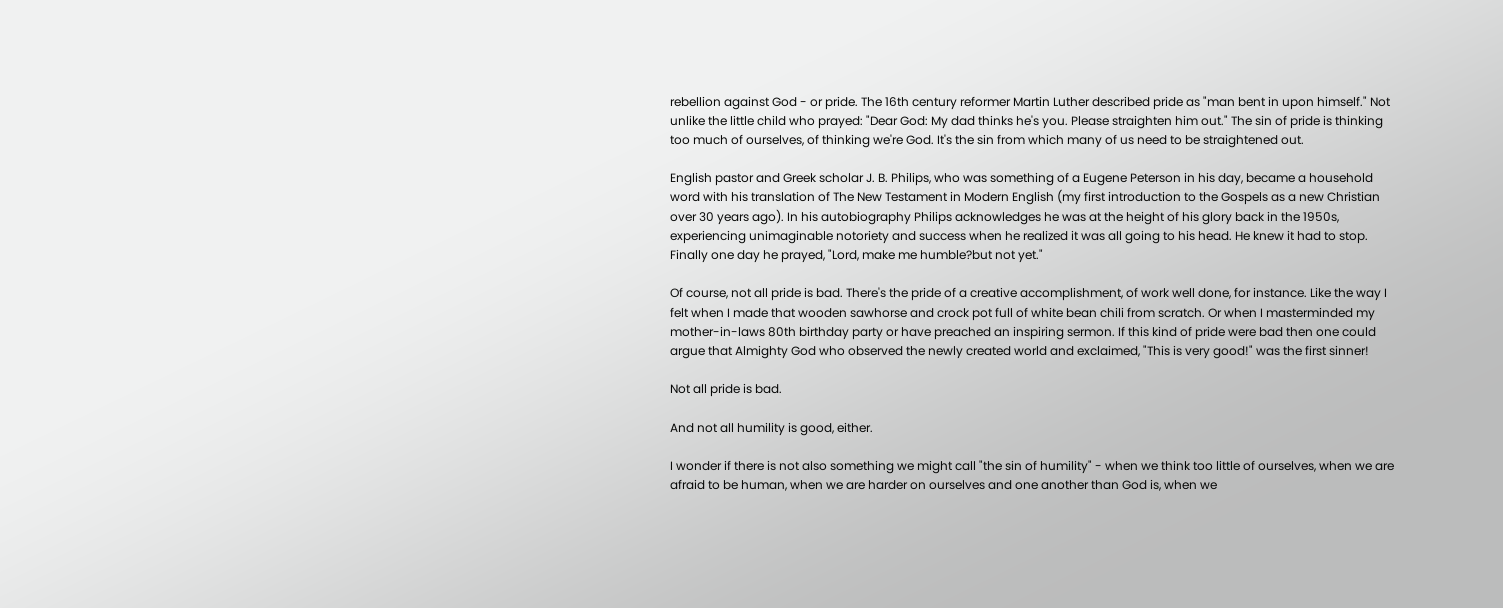rebellion against God - or pride. The 16th century reformer Martin Luther described pride as "man bent in upon himself." Not unlike the little child who prayed: "Dear God: My dad thinks he's you. Please straighten him out." The sin of pride is thinking too much of ourselves, of thinking we're God. It's the sin from which many of us need to be straightened out.

English pastor and Greek scholar J. B. Philips, who was something of a Eugene Peterson in his day, became a household word with his translation of The New Testament in Modern English (my first introduction to the Gospels as a new Christian over 30 years ago). In his autobiography Philips acknowledges he was at the height of his glory back in the 1950s, experiencing unimaginable notoriety and success when he realized it was all going to his head. He knew it had to stop. Finally one day he prayed, "Lord, make me humble?but not yet."

Of course, not all pride is bad. There's the pride of a creative accomplishment, of work well done, for instance. Like the way I felt when I made that wooden sawhorse and crock pot full of white bean chili from scratch. Or when I masterminded my mother-in-laws 80th birthday party or have preached an inspiring sermon. If this kind of pride were bad then one could argue that Almighty God who observed the newly created world and exclaimed, "This is very good!" was the first sinner!

Not all pride is bad.

And not all humility is good, either.

I wonder if there is not also something we might call "the sin of humility" - when we think too little of ourselves, when we are afraid to be human, when we are harder on ourselves and one another than God is, when we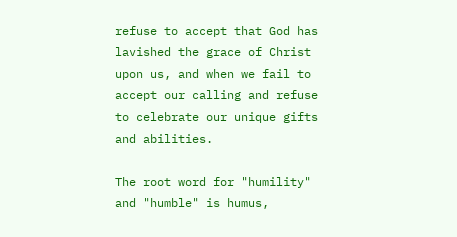refuse to accept that God has lavished the grace of Christ upon us, and when we fail to accept our calling and refuse to celebrate our unique gifts and abilities.

The root word for "humility" and "humble" is humus,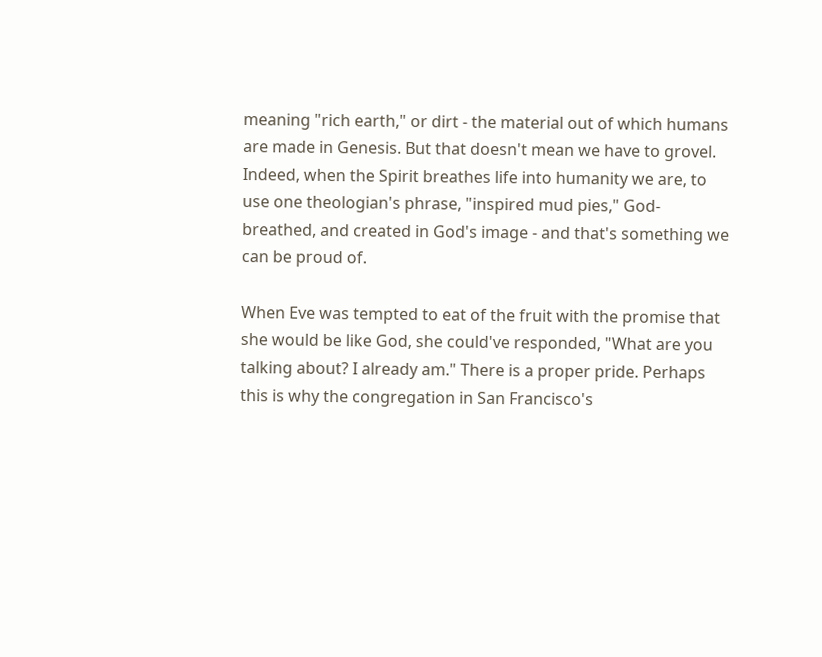meaning "rich earth," or dirt - the material out of which humans are made in Genesis. But that doesn't mean we have to grovel. Indeed, when the Spirit breathes life into humanity we are, to use one theologian's phrase, "inspired mud pies," God-breathed, and created in God's image - and that's something we can be proud of.

When Eve was tempted to eat of the fruit with the promise that she would be like God, she could've responded, "What are you talking about? I already am." There is a proper pride. Perhaps this is why the congregation in San Francisco's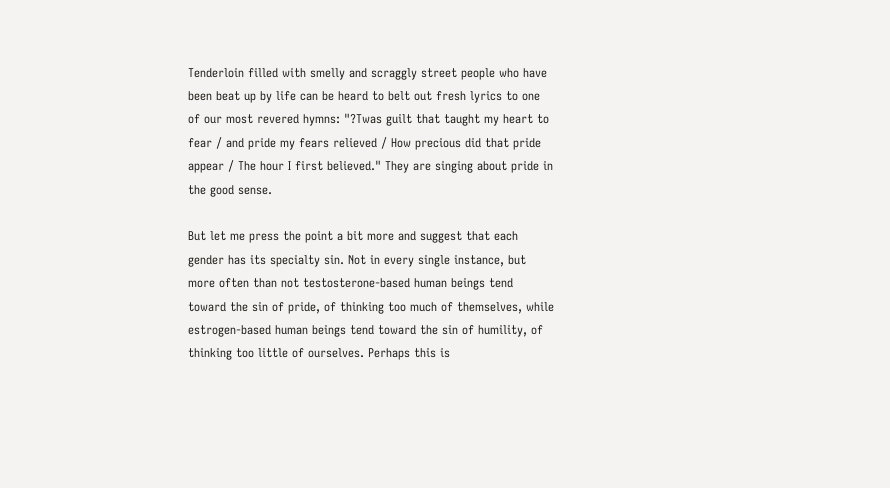Tenderloin filled with smelly and scraggly street people who have been beat up by life can be heard to belt out fresh lyrics to one of our most revered hymns: "?Twas guilt that taught my heart to fear / and pride my fears relieved / How precious did that pride appear / The hour I first believed." They are singing about pride in the good sense.

But let me press the point a bit more and suggest that each gender has its specialty sin. Not in every single instance, but more often than not testosterone-based human beings tend toward the sin of pride, of thinking too much of themselves, while estrogen-based human beings tend toward the sin of humility, of thinking too little of ourselves. Perhaps this is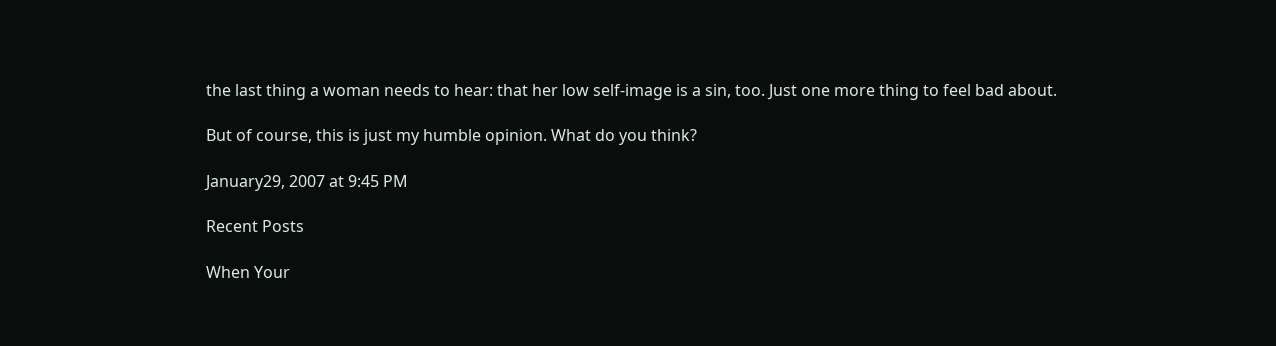the last thing a woman needs to hear: that her low self-image is a sin, too. Just one more thing to feel bad about.

But of course, this is just my humble opinion. What do you think?

January29, 2007 at 9:45 PM

Recent Posts

When Your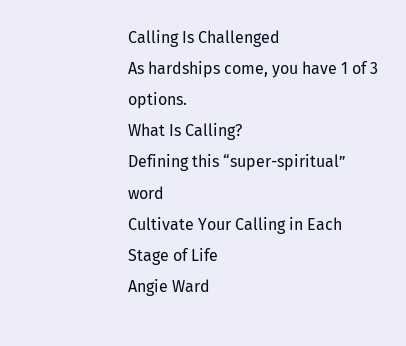Calling Is Challenged
As hardships come, you have 1 of 3 options.
What Is Calling?
Defining this “super-spiritual” word
Cultivate Your Calling in Each Stage of Life
Angie Ward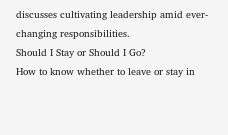discusses cultivating leadership amid ever-changing responsibilities.
Should I Stay or Should I Go?
How to know whether to leave or stay in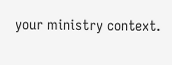your ministry context.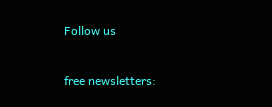Follow us


free newsletters: